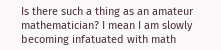Is there such a thing as an amateur mathematician? I mean I am slowly becoming infatuated with math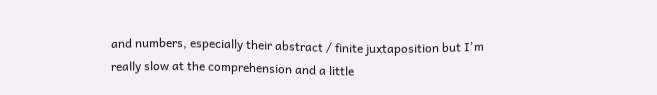and numbers, especially their abstract / finite juxtaposition but I'm really slow at the comprehension and a little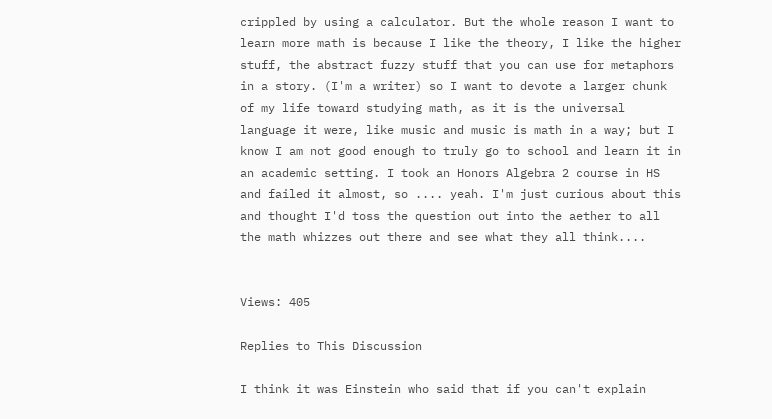crippled by using a calculator. But the whole reason I want to learn more math is because I like the theory, I like the higher stuff, the abstract fuzzy stuff that you can use for metaphors in a story. (I'm a writer) so I want to devote a larger chunk of my life toward studying math, as it is the universal language it were, like music and music is math in a way; but I know I am not good enough to truly go to school and learn it in an academic setting. I took an Honors Algebra 2 course in HS and failed it almost, so .... yeah. I'm just curious about this and thought I'd toss the question out into the aether to all the math whizzes out there and see what they all think....


Views: 405

Replies to This Discussion

I think it was Einstein who said that if you can't explain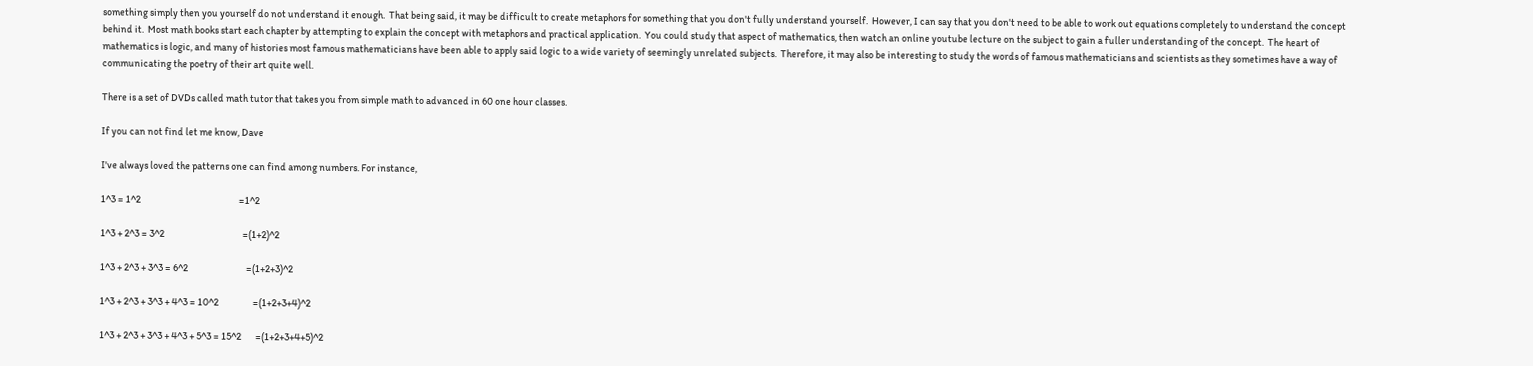something simply then you yourself do not understand it enough.  That being said, it may be difficult to create metaphors for something that you don't fully understand yourself.  However, I can say that you don't need to be able to work out equations completely to understand the concept behind it.  Most math books start each chapter by attempting to explain the concept with metaphors and practical application.  You could study that aspect of mathematics, then watch an online youtube lecture on the subject to gain a fuller understanding of the concept.  The heart of mathematics is logic, and many of histories most famous mathematicians have been able to apply said logic to a wide variety of seemingly unrelated subjects.  Therefore, it may also be interesting to study the words of famous mathematicians and scientists as they sometimes have a way of communicating the poetry of their art quite well.

There is a set of DVDs called math tutor that takes you from simple math to advanced in 60 one hour classes.

If you can not find let me know, Dave

I've always loved the patterns one can find among numbers. For instance,

1^3 = 1^2                                                 =1^2

1^3 + 2^3 = 3^2                                       =(1+2)^2

1^3 + 2^3 + 3^3 = 6^2                             =(1+2+3)^2

1^3 + 2^3 + 3^3 + 4^3 = 10^2                 =(1+2+3+4)^2

1^3 + 2^3 + 3^3 + 4^3 + 5^3 = 15^2       =(1+2+3+4+5)^2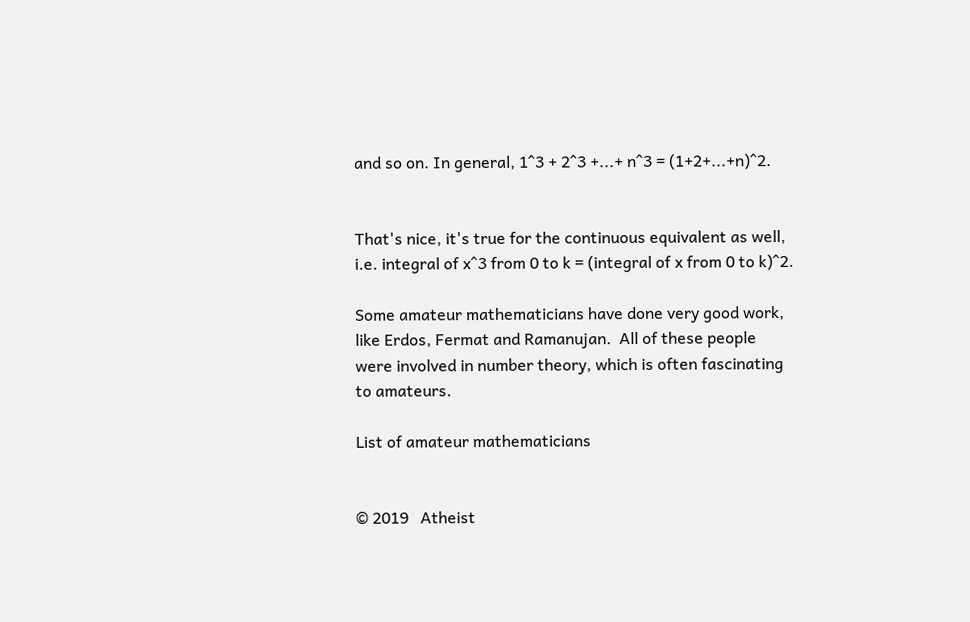and so on. In general, 1^3 + 2^3 +...+ n^3 = (1+2+...+n)^2.


That's nice, it's true for the continuous equivalent as well, i.e. integral of x^3 from 0 to k = (integral of x from 0 to k)^2.

Some amateur mathematicians have done very good work, like Erdos, Fermat and Ramanujan.  All of these people were involved in number theory, which is often fascinating to amateurs.

List of amateur mathematicians


© 2019   Atheist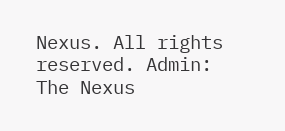Nexus. All rights reserved. Admin: The Nexus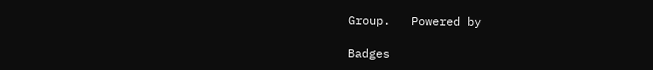Group.   Powered by

Badges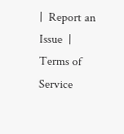|  Report an Issue  |  Terms of Service